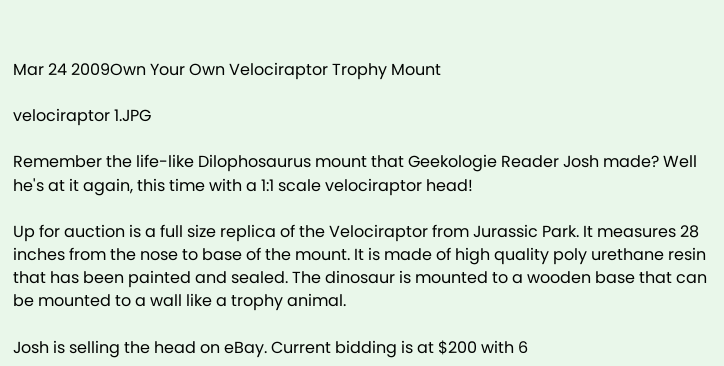Mar 24 2009Own Your Own Velociraptor Trophy Mount

velociraptor 1.JPG

Remember the life-like Dilophosaurus mount that Geekologie Reader Josh made? Well he's at it again, this time with a 1:1 scale velociraptor head!

Up for auction is a full size replica of the Velociraptor from Jurassic Park. It measures 28 inches from the nose to base of the mount. It is made of high quality poly urethane resin that has been painted and sealed. The dinosaur is mounted to a wooden base that can be mounted to a wall like a trophy animal.

Josh is selling the head on eBay. Current bidding is at $200 with 6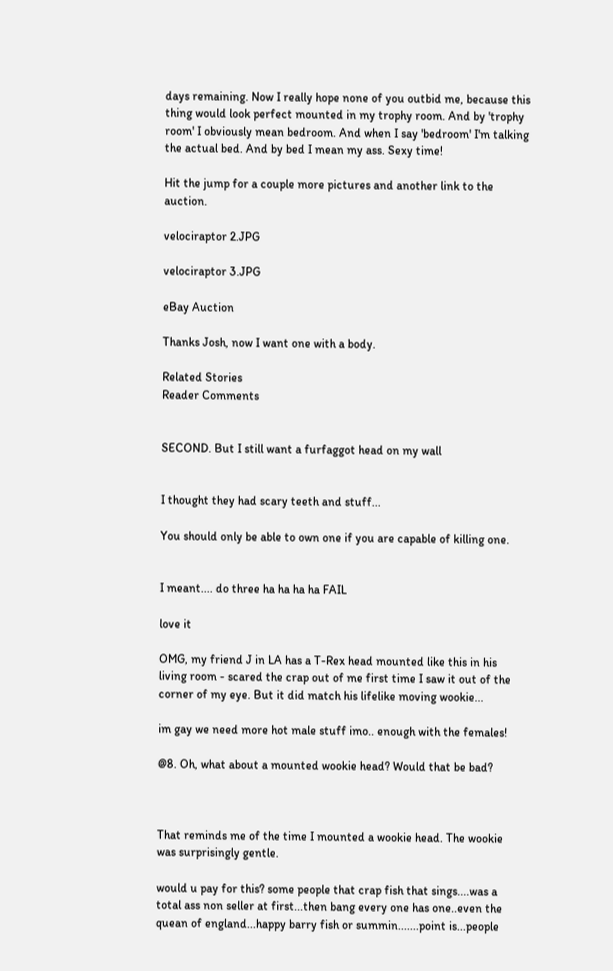days remaining. Now I really hope none of you outbid me, because this thing would look perfect mounted in my trophy room. And by 'trophy room' I obviously mean bedroom. And when I say 'bedroom' I'm talking the actual bed. And by bed I mean my ass. Sexy time!

Hit the jump for a couple more pictures and another link to the auction.

velociraptor 2.JPG

velociraptor 3.JPG

eBay Auction

Thanks Josh, now I want one with a body.

Related Stories
Reader Comments


SECOND. But I still want a furfaggot head on my wall


I thought they had scary teeth and stuff...

You should only be able to own one if you are capable of killing one.


I meant.... do three ha ha ha ha FAIL

love it

OMG, my friend J in LA has a T-Rex head mounted like this in his living room - scared the crap out of me first time I saw it out of the corner of my eye. But it did match his lifelike moving wookie...

im gay we need more hot male stuff imo.. enough with the females!

@8. Oh, what about a mounted wookie head? Would that be bad?



That reminds me of the time I mounted a wookie head. The wookie was surprisingly gentle.

would u pay for this? some people that crap fish that sings....was a total ass non seller at first...then bang every one has one..even the quean of england...happy barry fish or summin.......point is...people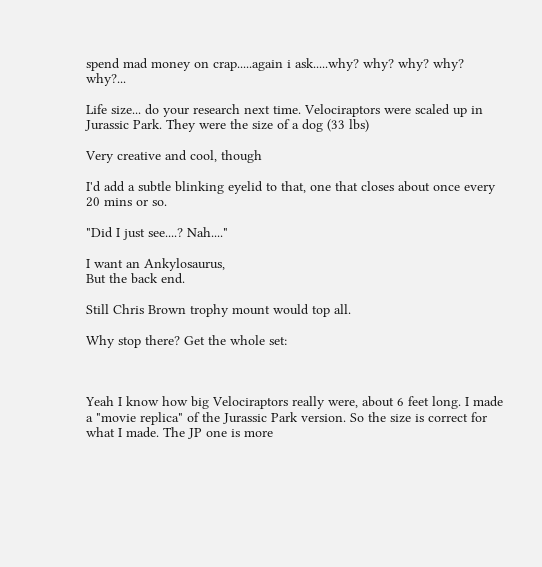spend mad money on crap.....again i ask.....why? why? why? why? why?...

Life size... do your research next time. Velociraptors were scaled up in Jurassic Park. They were the size of a dog (33 lbs)

Very creative and cool, though

I'd add a subtle blinking eyelid to that, one that closes about once every 20 mins or so.

"Did I just see....? Nah...."

I want an Ankylosaurus,
But the back end.

Still Chris Brown trophy mount would top all.

Why stop there? Get the whole set:



Yeah I know how big Velociraptors really were, about 6 feet long. I made a "movie replica" of the Jurassic Park version. So the size is correct for what I made. The JP one is more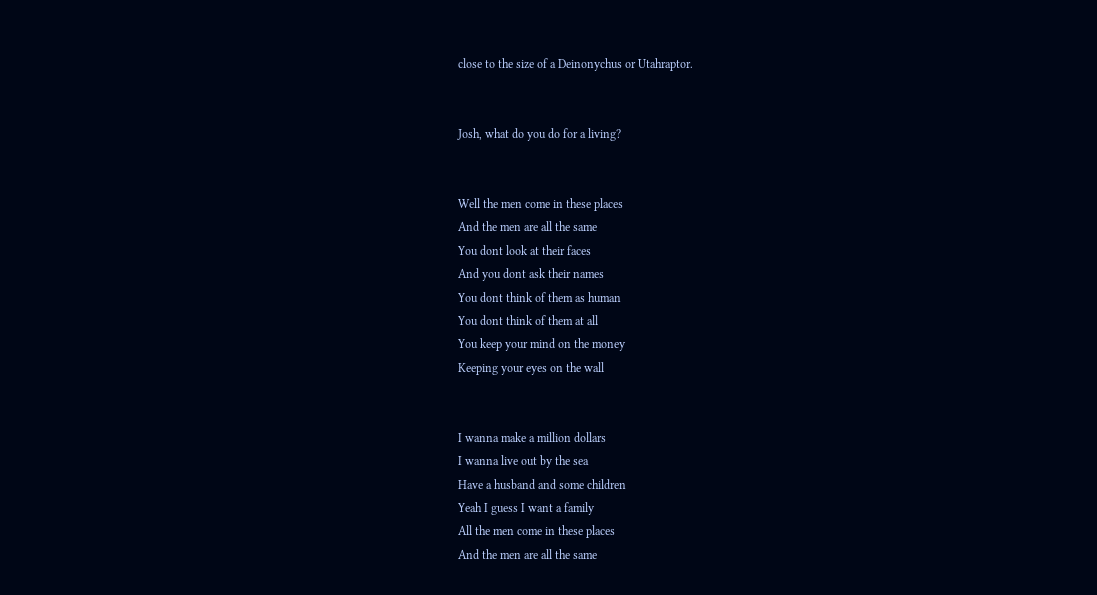close to the size of a Deinonychus or Utahraptor.


Josh, what do you do for a living?


Well the men come in these places
And the men are all the same
You dont look at their faces
And you dont ask their names
You dont think of them as human
You dont think of them at all
You keep your mind on the money
Keeping your eyes on the wall


I wanna make a million dollars
I wanna live out by the sea
Have a husband and some children
Yeah I guess I want a family
All the men come in these places
And the men are all the same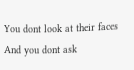You dont look at their faces
And you dont ask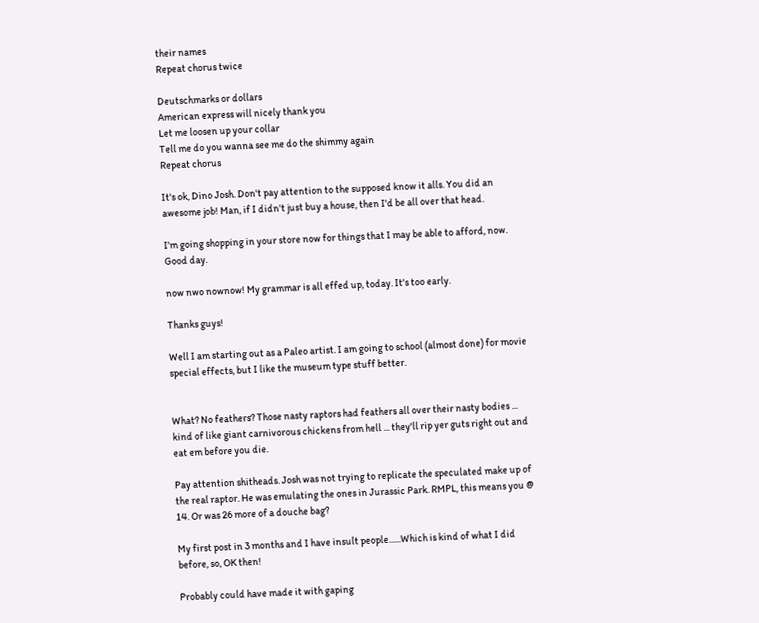their names
Repeat chorus twice

Deutschmarks or dollars
American express will nicely thank you
Let me loosen up your collar
Tell me do you wanna see me do the shimmy again
Repeat chorus

It's ok, Dino Josh. Don't pay attention to the supposed know it alls. You did an awesome job! Man, if I didn't just buy a house, then I'd be all over that head.

I'm going shopping in your store now for things that I may be able to afford, now. Good day.

now nwo nownow! My grammar is all effed up, today. It's too early.

Thanks guys!

Well I am starting out as a Paleo artist. I am going to school (almost done) for movie special effects, but I like the museum type stuff better.


What? No feathers? Those nasty raptors had feathers all over their nasty bodies ... kind of like giant carnivorous chickens from hell ... they'll rip yer guts right out and eat em before you die.

Pay attention shitheads. Josh was not trying to replicate the speculated make up of the real raptor. He was emulating the ones in Jurassic Park. RMPL, this means you @ 14. Or was 26 more of a douche bag?

My first post in 3 months and I have insult people......Which is kind of what I did before, so, OK then!

Probably could have made it with gaping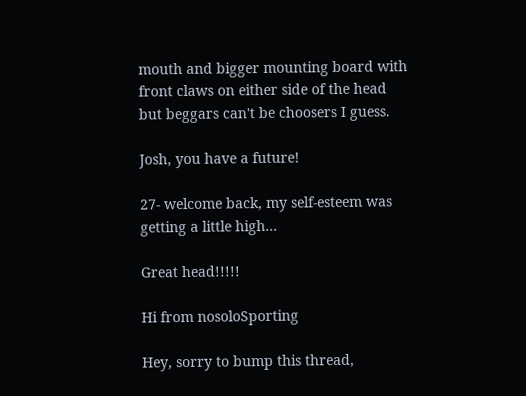mouth and bigger mounting board with front claws on either side of the head but beggars can't be choosers I guess.

Josh, you have a future!

27- welcome back, my self-esteem was getting a little high...

Great head!!!!!

Hi from nosoloSporting

Hey, sorry to bump this thread,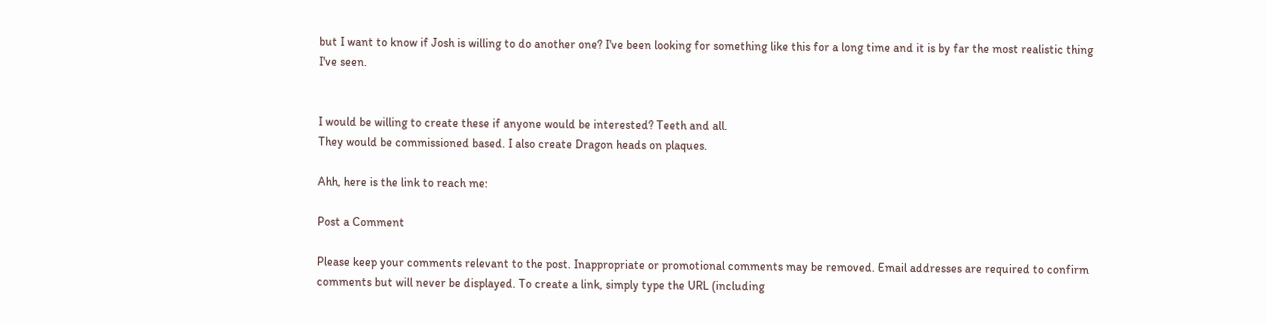but I want to know if Josh is willing to do another one? I've been looking for something like this for a long time and it is by far the most realistic thing I've seen.


I would be willing to create these if anyone would be interested? Teeth and all.
They would be commissioned based. I also create Dragon heads on plaques.

Ahh, here is the link to reach me:

Post a Comment

Please keep your comments relevant to the post. Inappropriate or promotional comments may be removed. Email addresses are required to confirm comments but will never be displayed. To create a link, simply type the URL (including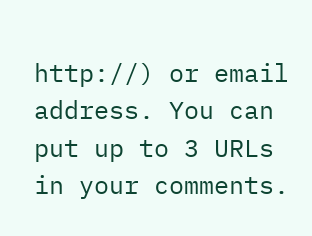http://) or email address. You can put up to 3 URLs in your comments.